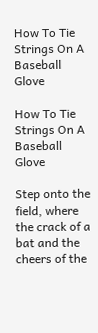How To Tie Strings On A Baseball Glove

How To Tie Strings On A Baseball Glove

Step onto the field, where the crack of a bat and the cheers of the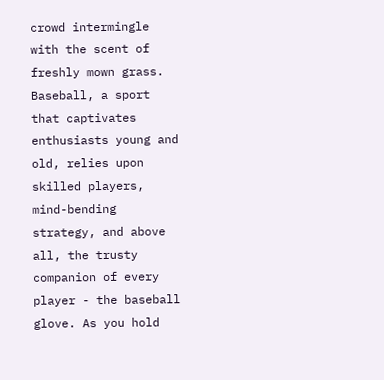crowd intermingle with the scent of freshly mown grass. Baseball, a sport that captivates enthusiasts young and old, relies upon skilled players, mind-bending strategy, and above all, the trusty companion of every player - the baseball glove. As you hold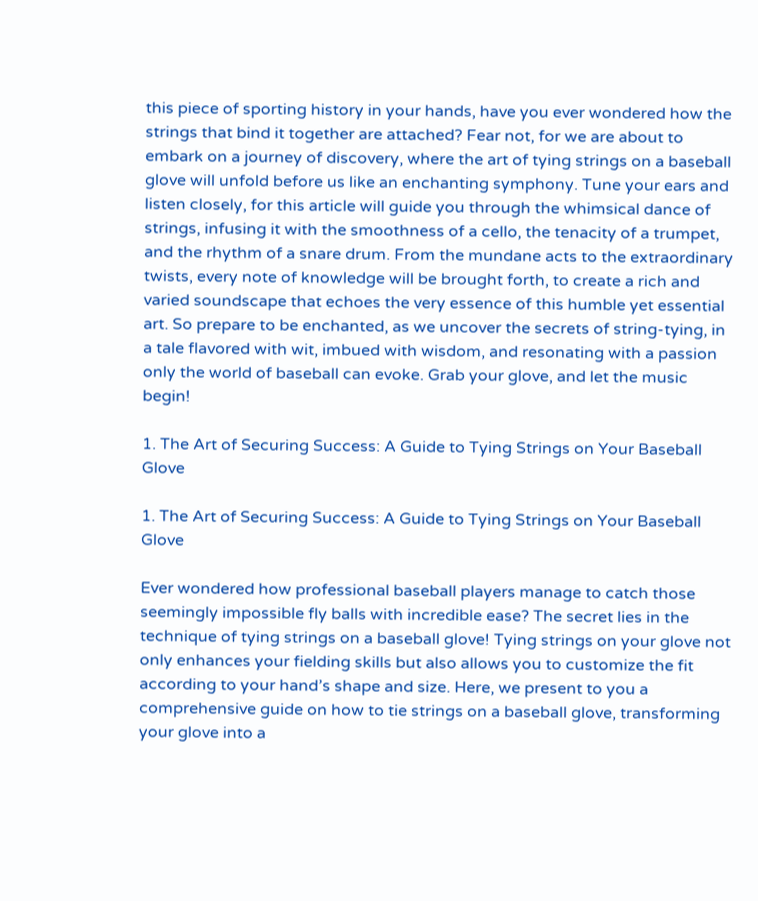this piece of sporting history in your hands, have you ever wondered how the strings that bind it together are attached? Fear not, for we are about to embark on a journey of discovery, where the art of tying strings on a baseball glove will unfold before us like an enchanting symphony. Tune your ears and listen closely, for this article will guide you through the whimsical dance of strings, infusing it with the smoothness of a cello, the tenacity of a trumpet, and the rhythm of a snare drum. From the mundane acts to the extraordinary twists, every note of knowledge will be brought forth, to create a rich and varied soundscape that echoes the very essence of this humble yet essential art. So prepare to be enchanted, as we uncover the secrets of string-tying, in a tale flavored with wit, imbued with wisdom, and resonating with a passion only the world of baseball can evoke. Grab your glove, and let the music begin!

1. The Art of Securing Success: A Guide to Tying Strings on Your Baseball Glove

1. The Art of Securing Success: A Guide to Tying Strings on Your Baseball Glove

Ever wondered how professional baseball players manage to catch those seemingly impossible fly balls with incredible ease? The secret lies in the technique of tying strings on a baseball glove! Tying strings on your glove not only enhances your fielding skills but also allows you to customize the fit according to your hand’s shape and size. Here, we present to you a comprehensive guide on how to tie strings on a baseball glove, transforming your glove into a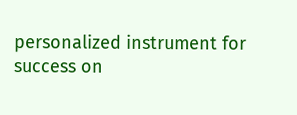personalized instrument for success on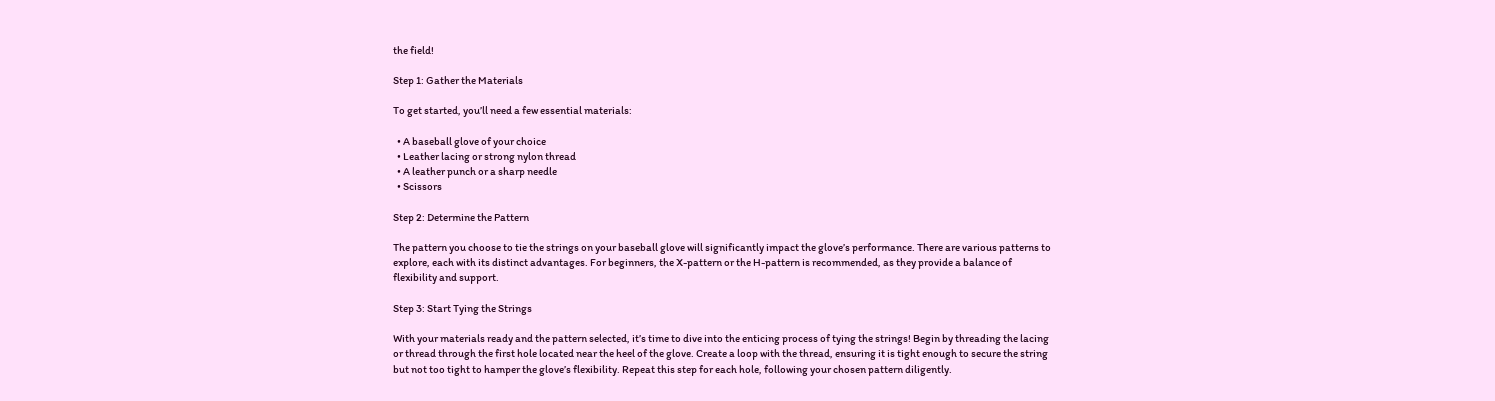the field!

Step 1: Gather the Materials

To get started, you’ll need a few essential materials:

  • A baseball glove of your choice
  • Leather lacing or strong nylon thread
  • A leather punch or a sharp needle
  • Scissors

Step 2: Determine the Pattern

The pattern you choose to tie the strings on your baseball glove will significantly impact the glove’s performance. There are various patterns to explore, each with its distinct advantages. For beginners, the X-pattern or the H-pattern is recommended, as they provide a balance of flexibility and support.

Step 3: Start Tying the Strings

With your materials ready and the pattern selected, it’s time to dive into the enticing process of tying the strings! Begin by threading the lacing or thread through the first hole located near the heel of the glove. Create a loop with the thread, ensuring it is tight enough to secure the string but not too tight to hamper the glove’s flexibility. Repeat this step for each hole, following your chosen pattern diligently.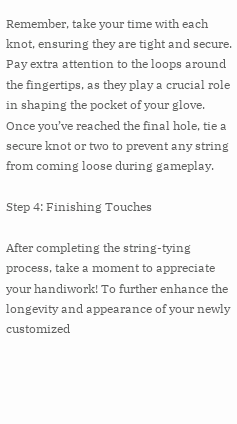Remember, take your time with each knot, ensuring they are tight and secure. Pay extra attention to the loops around the fingertips, as they play a crucial role in shaping the pocket of your glove. Once you’ve reached the final hole, tie a secure knot or two to prevent any string from coming loose during gameplay.

Step 4: Finishing Touches

After completing the string-tying process, take a moment to appreciate your handiwork! To further enhance the longevity and appearance of your newly customized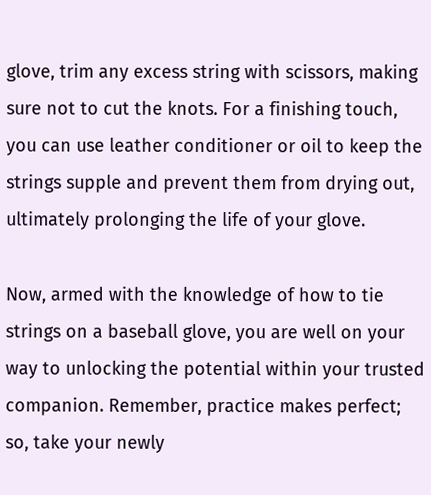glove, trim any excess string with scissors, making sure not to cut the knots. For a finishing touch, you can use leather conditioner or oil to keep the strings supple and prevent them from drying out, ultimately prolonging the life of your glove.

Now, armed with the knowledge of how to tie strings on a baseball glove, you are well on your way to unlocking the potential within your trusted companion. Remember, practice makes perfect; so, take your newly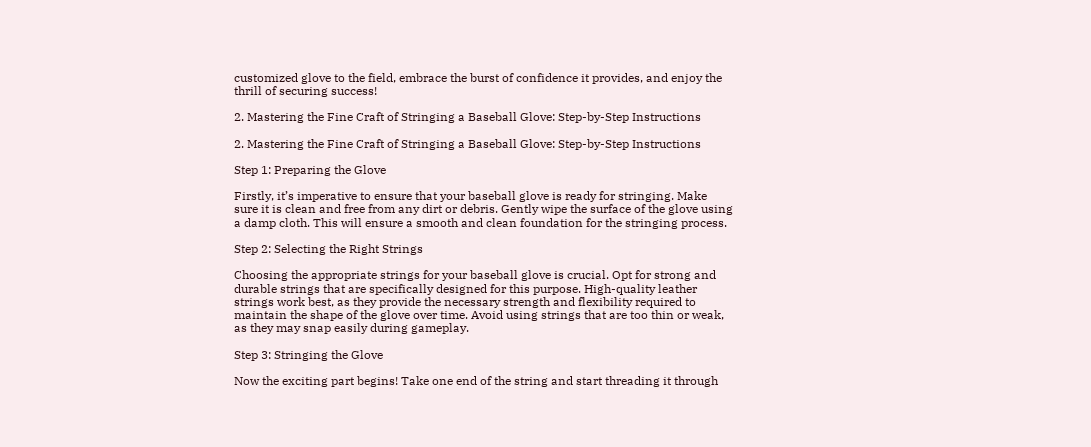customized glove to the field, embrace the burst of confidence it provides, and enjoy the thrill of securing success!

2. Mastering the Fine Craft of Stringing a Baseball Glove: Step-by-Step Instructions

2. Mastering the Fine Craft of Stringing a Baseball Glove: Step-by-Step Instructions

Step 1: Preparing the Glove

Firstly, it’s imperative to ensure that your baseball glove is ready for stringing. Make sure it is clean and free from any dirt or debris. Gently wipe the surface of the glove using a damp cloth. This will ensure a smooth and clean foundation for the stringing process.

Step 2: Selecting the Right Strings

Choosing the appropriate strings for your baseball glove is crucial. Opt for strong and durable strings that are specifically designed for this purpose. High-quality leather strings work best, as they provide the necessary strength and flexibility required to maintain the shape of the glove over time. Avoid using strings that are too thin or weak, as they may snap easily during gameplay.

Step 3: Stringing the Glove

Now the exciting part begins! Take one end of the string and start threading it through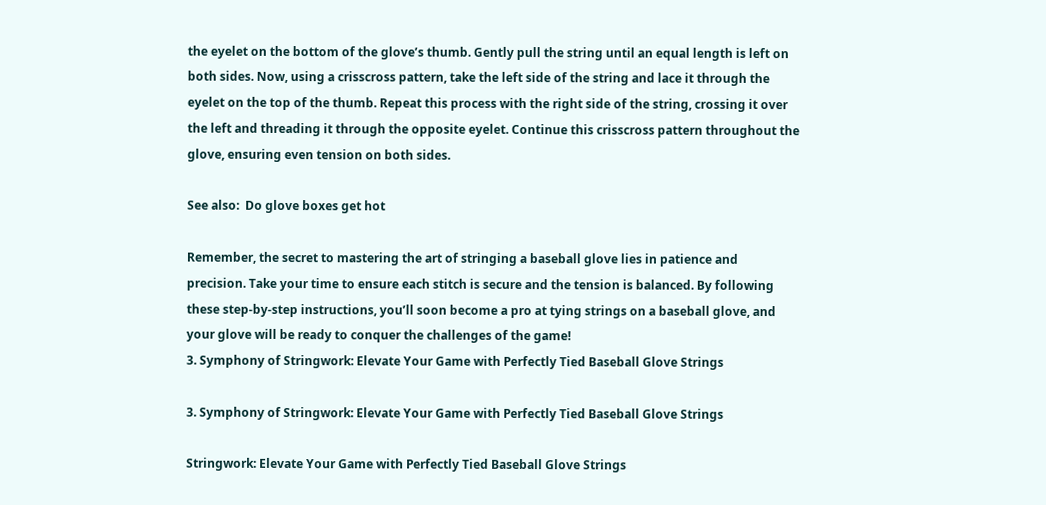the eyelet on the bottom of the glove’s thumb. Gently pull the string until an equal length is left on both sides. Now, using a crisscross pattern, take the left side of the string and lace it through the eyelet on the top of the thumb. Repeat this process with the right side of the string, crossing it over the left and threading it through the opposite eyelet. Continue this crisscross pattern throughout the glove, ensuring even tension on both sides.

See also:  Do glove boxes get hot

Remember, the secret to mastering the art of stringing a baseball glove lies in patience and precision. Take your time to ensure each stitch is secure and the tension is balanced. By following these step-by-step instructions, you’ll soon become a pro at tying strings on a baseball glove, and your glove will be ready to conquer the challenges of the game!
3. Symphony of Stringwork: Elevate Your Game with Perfectly Tied Baseball Glove Strings

3. Symphony of Stringwork: Elevate Your Game with Perfectly Tied Baseball Glove Strings

Stringwork: Elevate Your Game with Perfectly Tied Baseball Glove Strings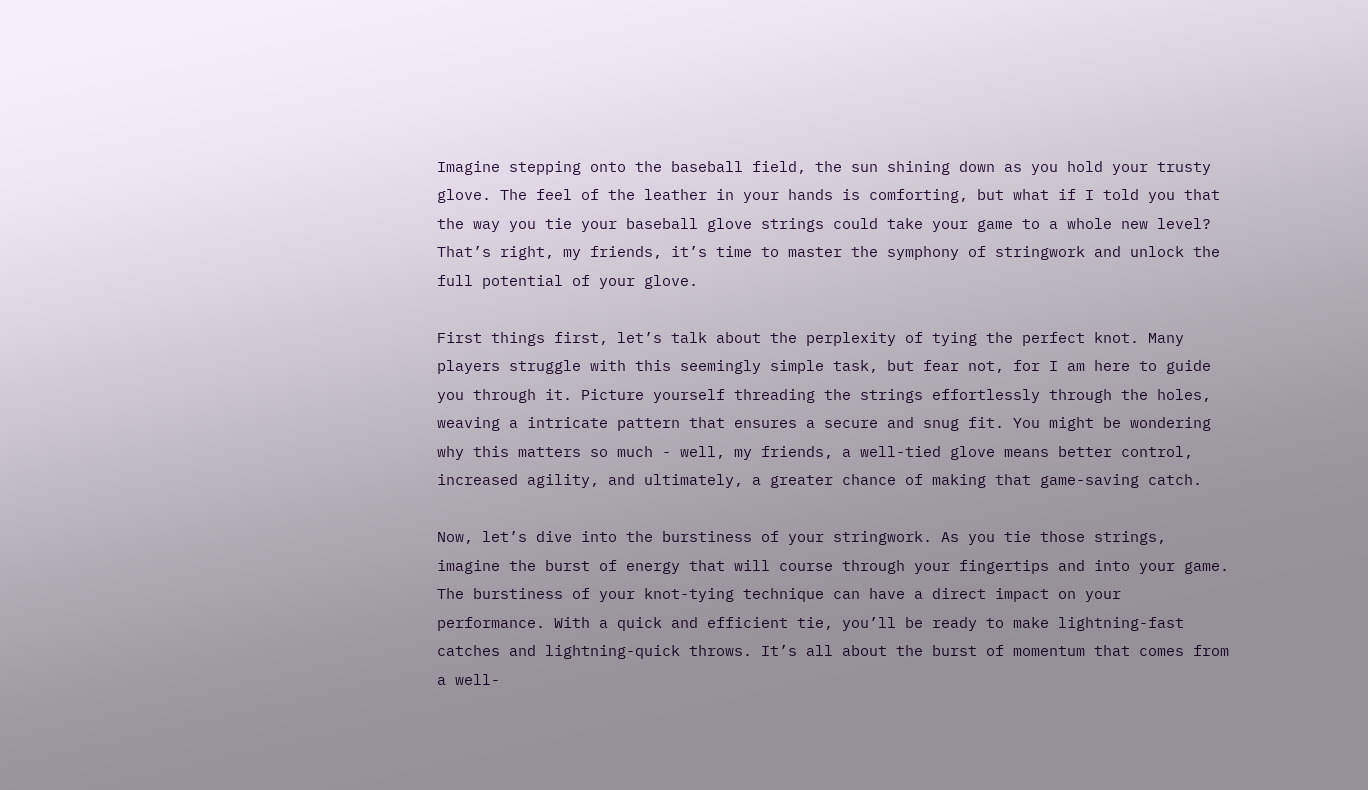Imagine stepping onto the baseball field, the sun shining down as you hold your trusty glove. The feel of the leather in your hands is comforting, but what if I told you that the way you tie your baseball glove strings could take your game to a whole new level? That’s right, my friends, it’s time to master the symphony of stringwork and unlock the full potential of your glove.

First things first, let’s talk about the perplexity of tying the perfect knot. Many players struggle with this seemingly simple task, but fear not, for I am here to guide you through it. Picture yourself threading the strings effortlessly through the holes, weaving a intricate pattern that ensures a secure and snug fit. You might be wondering why this matters so much - well, my friends, a well-tied glove means better control, increased agility, and ultimately, a greater chance of making that game-saving catch.

Now, let’s dive into the burstiness of your stringwork. As you tie those strings, imagine the burst of energy that will course through your fingertips and into your game. The burstiness of your knot-tying technique can have a direct impact on your performance. With a quick and efficient tie, you’ll be ready to make lightning-fast catches and lightning-quick throws. It’s all about the burst of momentum that comes from a well-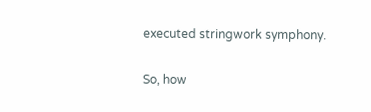executed stringwork symphony.

So, how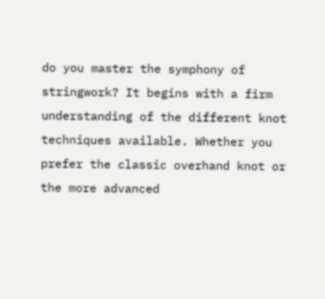do you master the symphony of stringwork? It begins with a firm understanding of the different knot techniques available. Whether you prefer the classic overhand knot or the more advanced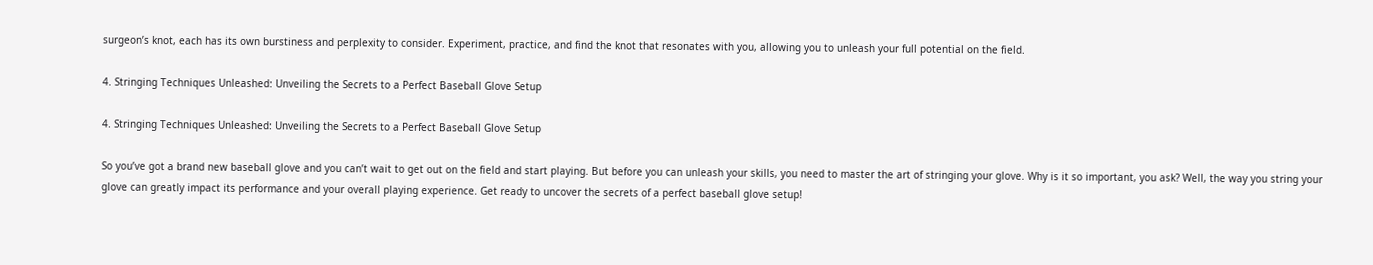surgeon’s knot, each has its own burstiness and perplexity to consider. Experiment, practice, and find the knot that resonates with you, allowing you to unleash your full potential on the field.

4. Stringing Techniques Unleashed: Unveiling the Secrets to a Perfect Baseball Glove Setup

4. Stringing Techniques Unleashed: Unveiling the Secrets to a Perfect Baseball Glove Setup

So you’ve got a brand new baseball glove and you can’t wait to get out on the field and start playing. But before you can unleash your skills, you need to master the art of stringing your glove. Why is it so important, you ask? Well, the way you string your glove can greatly impact its performance and your overall playing experience. Get ready to uncover the secrets of a perfect baseball glove setup!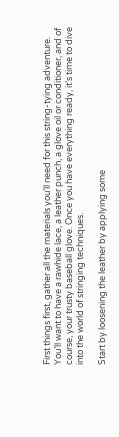First things first, gather all the materials you’ll need for this string-tying adventure. You’ll want to have a rawhide lace, a leather punch, a glove oil or conditioner, and of course, your trusty baseball glove. Once you have everything ready, it’s time to dive into the world of stringing techniques.

Start by loosening the leather by applying some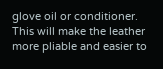glove oil or conditioner. This will make the leather more pliable and easier to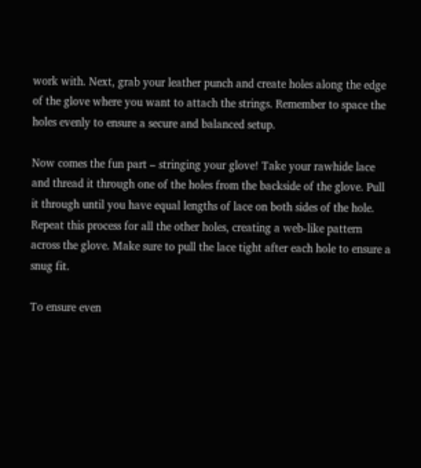work with. Next, grab your leather punch and create holes along the edge of the glove where you want to attach the strings. Remember to space the holes evenly to ensure a secure and balanced setup.

Now comes the fun part – stringing your glove! Take your rawhide lace and thread it through one of the holes from the backside of the glove. Pull it through until you have equal lengths of lace on both sides of the hole. Repeat this process for all the other holes, creating a web-like pattern across the glove. Make sure to pull the lace tight after each hole to ensure a snug fit.

To ensure even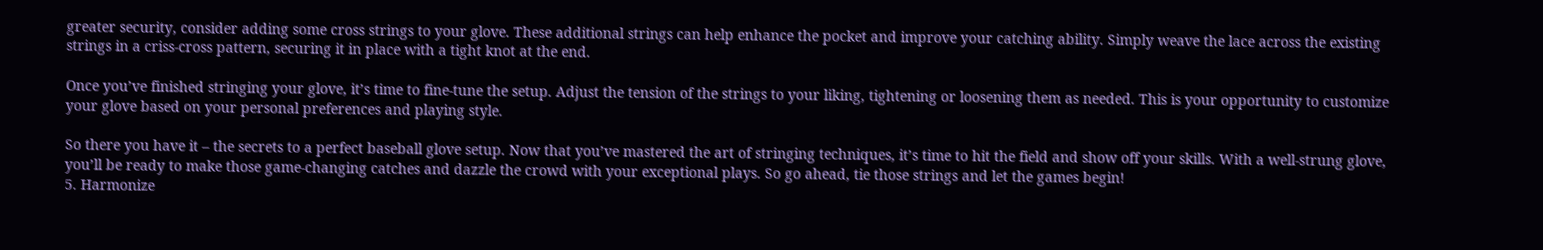greater security, consider adding some cross strings to your glove. These additional strings can help enhance the pocket and improve your catching ability. Simply weave the lace across the existing strings in a criss-cross pattern, securing it in place with a tight knot at the end.

Once you’ve finished stringing your glove, it’s time to fine-tune the setup. Adjust the tension of the strings to your liking, tightening or loosening them as needed. This is your opportunity to customize your glove based on your personal preferences and playing style.

So there you have it – the secrets to a perfect baseball glove setup. Now that you’ve mastered the art of stringing techniques, it’s time to hit the field and show off your skills. With a well-strung glove, you’ll be ready to make those game-changing catches and dazzle the crowd with your exceptional plays. So go ahead, tie those strings and let the games begin!
5. Harmonize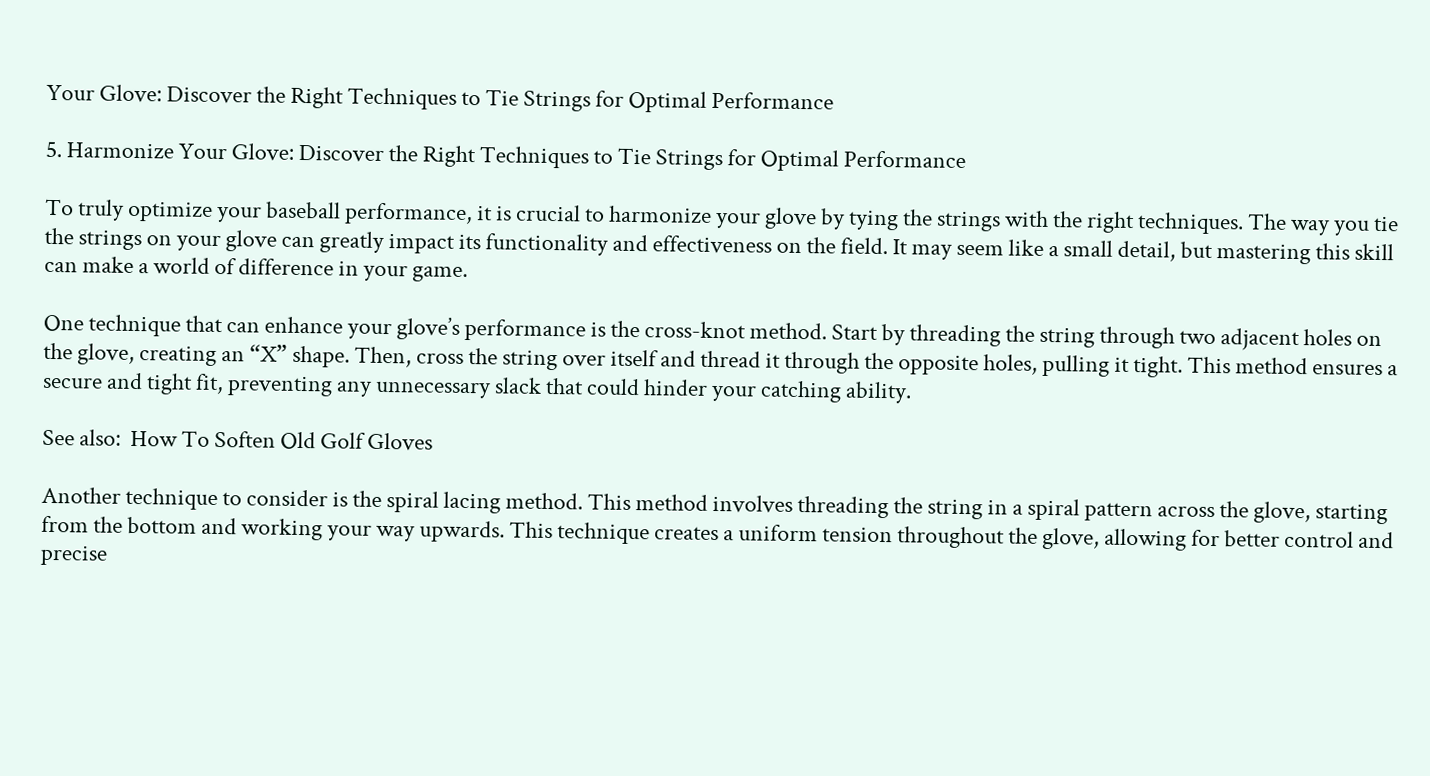Your Glove: Discover the Right Techniques to Tie Strings for Optimal Performance

5. Harmonize Your Glove: Discover the Right Techniques to Tie Strings for Optimal Performance

To truly optimize your baseball performance, it is crucial to harmonize your glove by tying the strings with the right techniques. The way you tie the strings on your glove can greatly impact its functionality and effectiveness on the field. It may seem like a small detail, but mastering this skill can make a world of difference in your game.

One technique that can enhance your glove’s performance is the cross-knot method. Start by threading the string through two adjacent holes on the glove, creating an “X” shape. Then, cross the string over itself and thread it through the opposite holes, pulling it tight. This method ensures a secure and tight fit, preventing any unnecessary slack that could hinder your catching ability.

See also:  How To Soften Old Golf Gloves

Another technique to consider is the spiral lacing method. This method involves threading the string in a spiral pattern across the glove, starting from the bottom and working your way upwards. This technique creates a uniform tension throughout the glove, allowing for better control and precise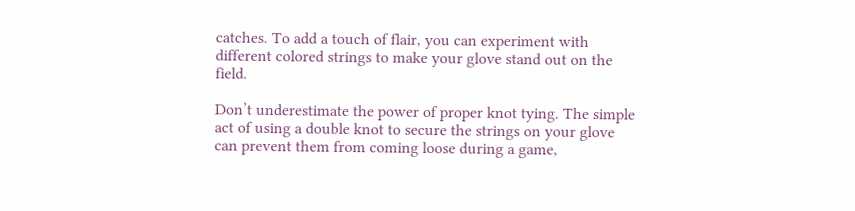catches. To add a touch of flair, you can experiment with different colored strings to make your glove stand out on the field.

Don’t underestimate the power of proper knot tying. The simple act of using a double knot to secure the strings on your glove can prevent them from coming loose during a game,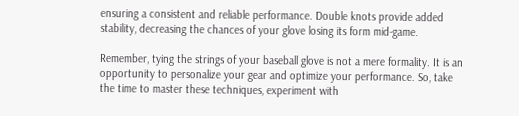ensuring a consistent and reliable performance. Double knots provide added stability, decreasing the chances of your glove losing its form mid-game.

Remember, tying the strings of your baseball glove is not a mere formality. It is an opportunity to personalize your gear and optimize your performance. So, take the time to master these techniques, experiment with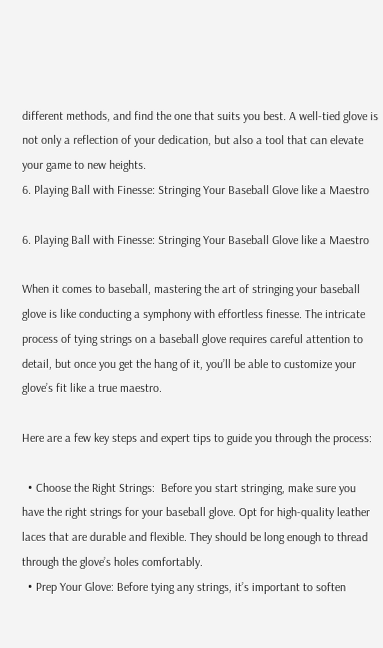different methods, and find the one that suits you best. A well-tied glove is not only a reflection of your dedication, but also a tool that can elevate your game to new heights.
6. Playing Ball with Finesse: Stringing Your Baseball Glove like a Maestro

6. Playing Ball with Finesse: Stringing Your Baseball Glove like a Maestro

When it comes to baseball, mastering the art of stringing your baseball glove is like conducting a symphony with effortless finesse. The intricate process of tying strings on a baseball glove requires careful attention to detail, but once you get the hang of it, you’ll be able to customize your glove’s fit like a true maestro.

Here are a few key steps and expert tips to guide you through the process:

  • Choose the Right Strings:  Before you start stringing, make sure you have the right strings for your baseball glove. Opt for high-quality leather laces that are durable and flexible. They should be long enough to thread through the glove’s holes comfortably.
  • Prep Your Glove: Before tying any strings, it’s important to soften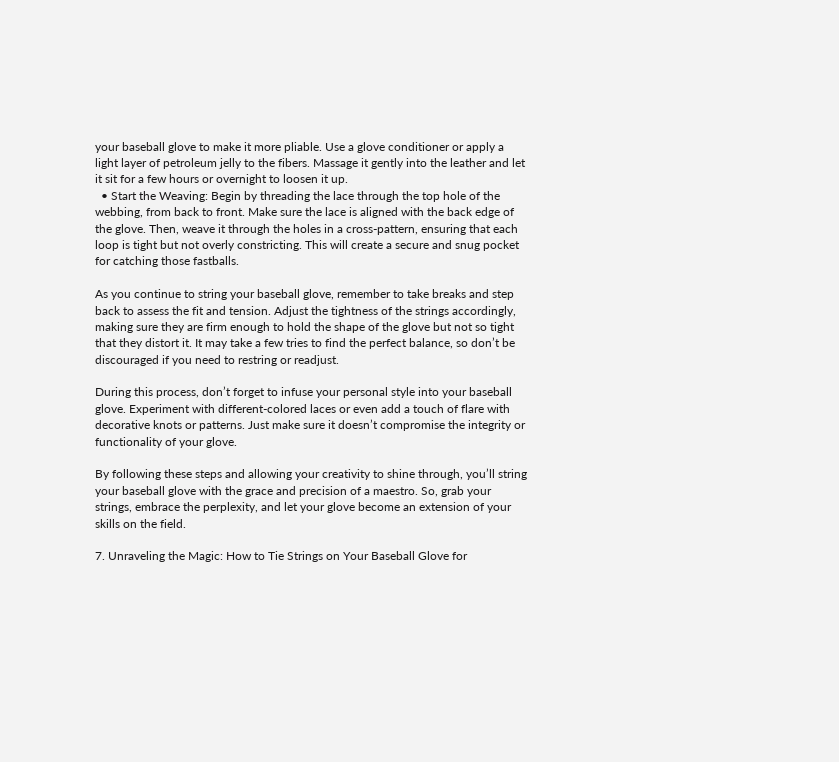your baseball glove to make it more pliable. Use a glove conditioner or apply a light layer of petroleum jelly to the fibers. Massage it gently into the leather and let it sit for a few hours or overnight to loosen it up.
  • Start the Weaving: Begin by threading the lace through the top hole of the webbing, from back to front. Make sure the lace is aligned with the back edge of the glove. Then, weave it through the holes in a cross-pattern, ensuring that each loop is tight but not overly constricting. This will create a secure and snug pocket for catching those fastballs.

As you continue to string your baseball glove, remember to take breaks and step back to assess the fit and tension. Adjust the tightness of the strings accordingly, making sure they are firm enough to hold the shape of the glove but not so tight that they distort it. It may take a few tries to find the perfect balance, so don’t be discouraged if you need to restring or readjust.

During this process, don’t forget to infuse your personal style into your baseball glove. Experiment with different-colored laces or even add a touch of flare with decorative knots or patterns. Just make sure it doesn’t compromise the integrity or functionality of your glove.

By following these steps and allowing your creativity to shine through, you’ll string your baseball glove with the grace and precision of a maestro. So, grab your strings, embrace the perplexity, and let your glove become an extension of your skills on the field.

7. Unraveling the Magic: How to Tie Strings on Your Baseball Glove for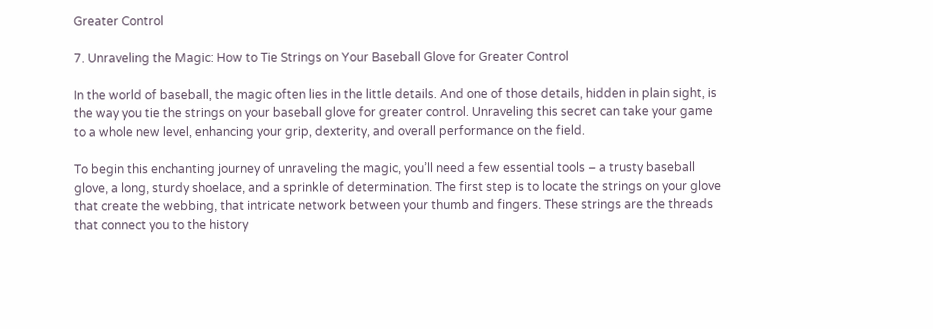Greater Control

7. Unraveling the Magic: How to Tie Strings on Your Baseball Glove for Greater Control

In the world of baseball, the magic often lies in the little details. And one of those details, hidden in plain sight, is the way you tie the strings on your baseball glove for greater control. Unraveling this secret can take your game to a whole new level, enhancing your grip, dexterity, and overall performance on the field.

To begin this enchanting journey of unraveling the magic, you’ll need a few essential tools – a trusty baseball glove, a long, sturdy shoelace, and a sprinkle of determination. The first step is to locate the strings on your glove that create the webbing, that intricate network between your thumb and fingers. These strings are the threads that connect you to the history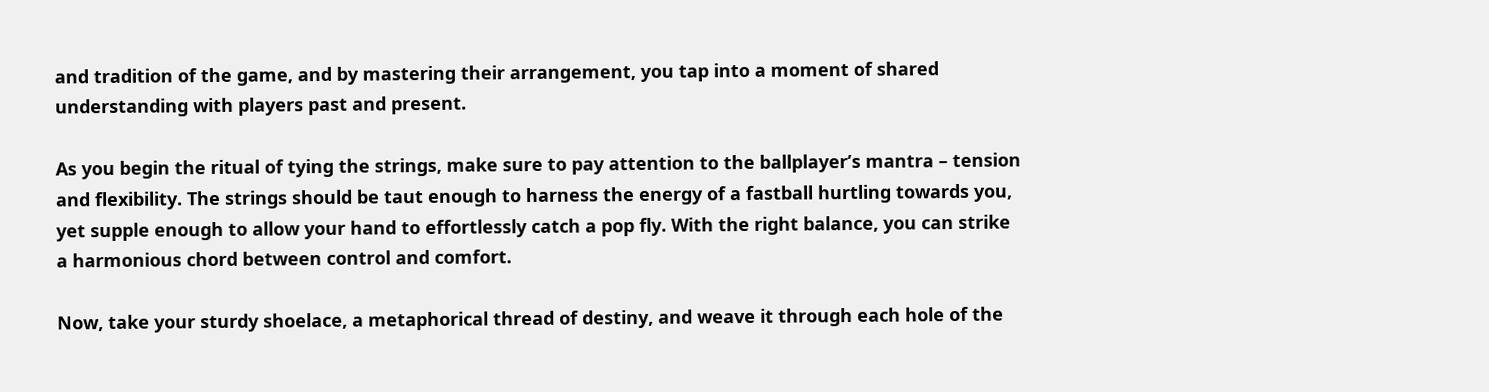and tradition of the game, and by mastering their arrangement, you tap into a moment of shared understanding with players past and present.

As you begin the ritual of tying the strings, make sure to pay attention to the ballplayer’s mantra – tension and flexibility. The strings should be taut enough to harness the energy of a fastball hurtling towards you, yet supple enough to allow your hand to effortlessly catch a pop fly. With the right balance, you can strike a harmonious chord between control and comfort.

Now, take your sturdy shoelace, a metaphorical thread of destiny, and weave it through each hole of the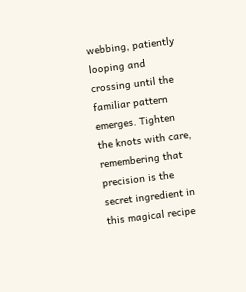webbing, patiently looping and crossing until the familiar pattern emerges. Tighten the knots with care, remembering that precision is the secret ingredient in this magical recipe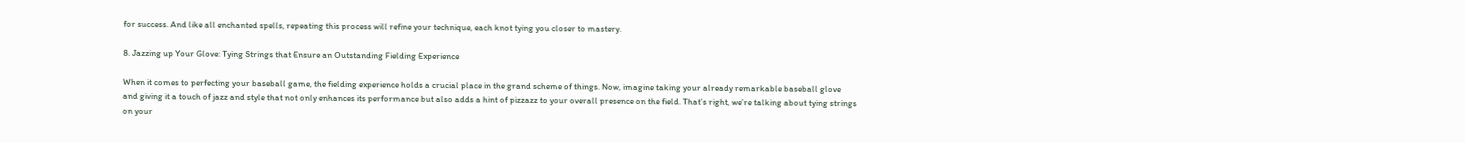for success. And like all enchanted spells, repeating this process will refine your technique, each knot tying you closer to mastery.

8. Jazzing up Your Glove: Tying Strings that Ensure an Outstanding Fielding Experience

When it comes to perfecting your baseball game, the fielding experience holds a crucial place in the grand scheme of things. Now, imagine taking your already remarkable baseball glove and giving it a touch of jazz and style that not only enhances its performance but also adds a hint of pizzazz to your overall presence on the field. That’s right, we’re talking about tying strings on your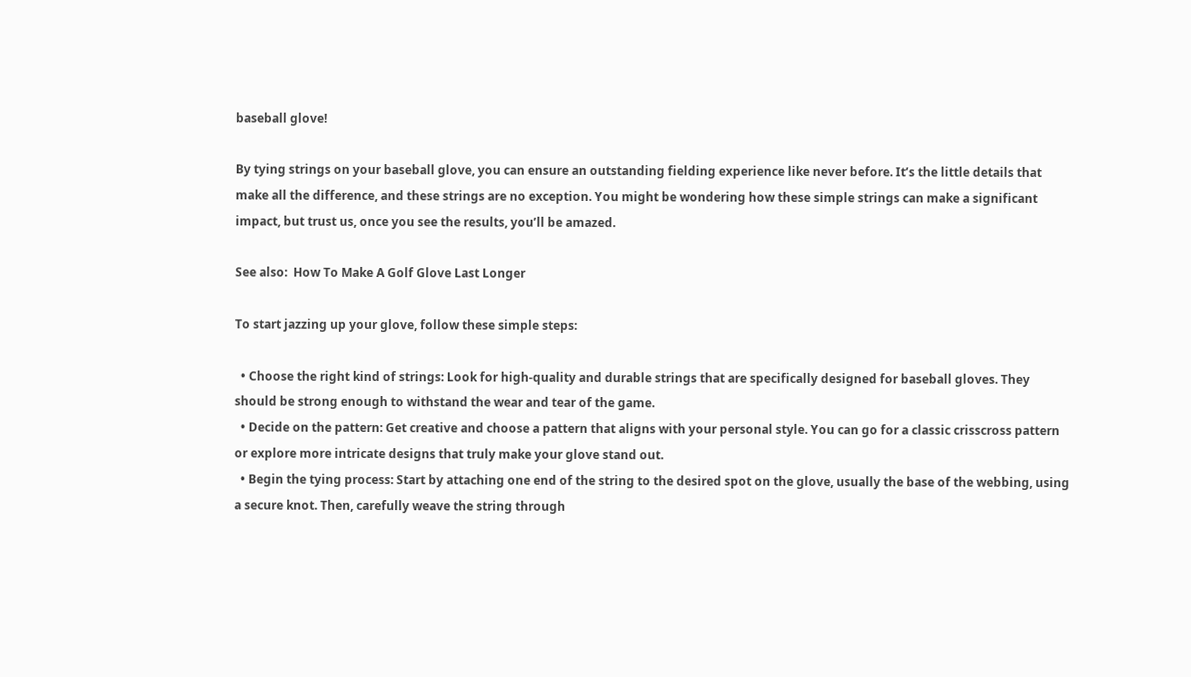baseball glove!

By tying strings on your baseball glove, you can ensure an outstanding fielding experience like never before. It’s the little details that make all the difference, and these strings are no exception. You might be wondering how these simple strings can make a significant impact, but trust us, once you see the results, you’ll be amazed.

See also:  How To Make A Golf Glove Last Longer

To start jazzing up your glove, follow these simple steps:

  • Choose the right kind of strings: Look for high-quality and durable strings that are specifically designed for baseball gloves. They should be strong enough to withstand the wear and tear of the game.
  • Decide on the pattern: Get creative and choose a pattern that aligns with your personal style. You can go for a classic crisscross pattern or explore more intricate designs that truly make your glove stand out.
  • Begin the tying process: Start by attaching one end of the string to the desired spot on the glove, usually the base of the webbing, using a secure knot. Then, carefully weave the string through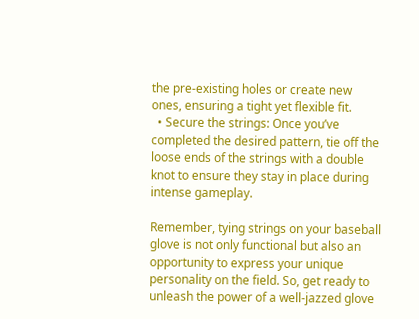the pre-existing holes or create new ones, ensuring a tight yet flexible fit.
  • Secure the strings: Once you’ve completed the desired pattern, tie off the loose ends of the strings with a double knot to ensure they stay in place during intense gameplay.

Remember, tying strings on your baseball glove is not only functional but also an opportunity to express your unique personality on the field. So, get ready to unleash the power of a well-jazzed glove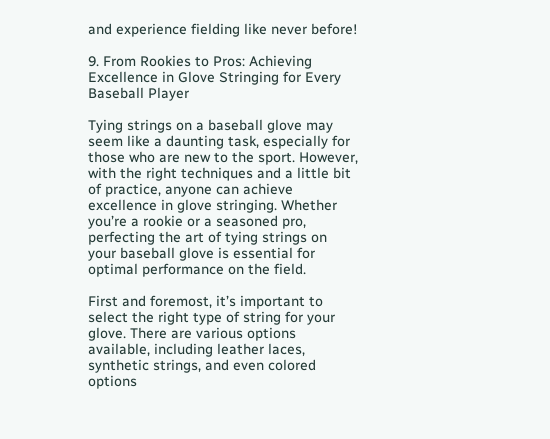and experience fielding like never before!

9. From Rookies to Pros: Achieving Excellence in Glove Stringing for Every Baseball Player

Tying strings on a baseball glove may seem like a daunting task, especially for those who are new to the sport. However, with the right techniques and a little bit of practice, anyone can achieve excellence in glove stringing. Whether you’re a rookie or a seasoned pro, perfecting the art of tying strings on your baseball glove is essential for optimal performance on the field.

First and foremost, it’s important to select the right type of string for your glove. There are various options available, including leather laces, synthetic strings, and even colored options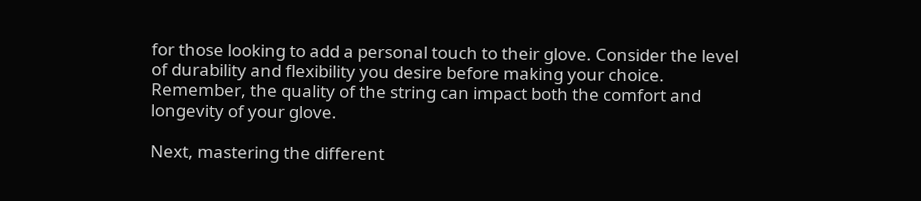for those looking to add a personal touch to their glove. Consider the level of durability and flexibility you desire before making your choice. Remember, the quality of the string can impact both the comfort and longevity of your glove.

Next, mastering the different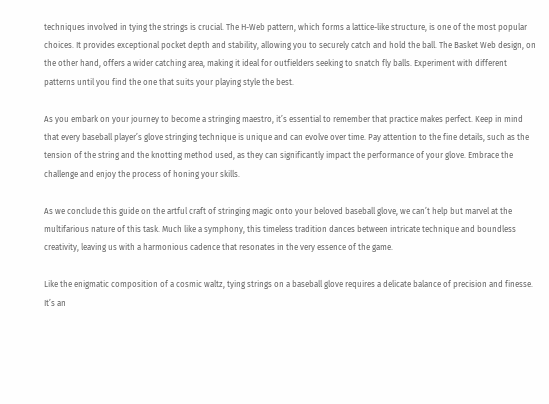techniques involved in tying the strings is crucial. The H-Web pattern, which forms a lattice-like structure, is one of the most popular choices. It provides exceptional pocket depth and stability, allowing you to securely catch and hold the ball. The Basket Web design, on the other hand, offers a wider catching area, making it ideal for outfielders seeking to snatch fly balls. Experiment with different patterns until you find the one that suits your playing style the best.

As you embark on your journey to become a stringing maestro, it’s essential to remember that practice makes perfect. Keep in mind that every baseball player’s glove stringing technique is unique and can evolve over time. Pay attention to the fine details, such as the tension of the string and the knotting method used, as they can significantly impact the performance of your glove. Embrace the challenge and enjoy the process of honing your skills.

As we conclude this guide on the artful craft of stringing magic onto your beloved baseball glove, we can’t help but marvel at the multifarious nature of this task. Much like a symphony, this timeless tradition dances between intricate technique and boundless creativity, leaving us with a harmonious cadence that resonates in the very essence of the game.

Like the enigmatic composition of a cosmic waltz, tying strings on a baseball glove requires a delicate balance of precision and finesse. It’s an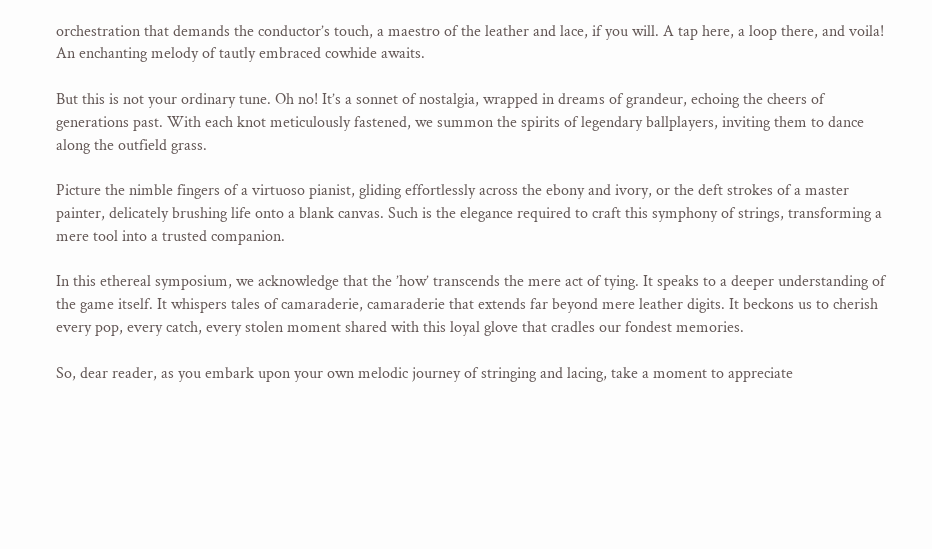orchestration that demands the conductor’s touch, a maestro of the leather and lace, if you will. A tap here, a loop there, and voila! An enchanting melody of tautly embraced cowhide awaits.

But this is not your ordinary tune. Oh no! It’s a sonnet of nostalgia, wrapped in dreams of grandeur, echoing the cheers of generations past. With each knot meticulously fastened, we summon the spirits of legendary ballplayers, inviting them to dance along the outfield grass.

Picture the nimble fingers of a virtuoso pianist, gliding effortlessly across the ebony and ivory, or the deft strokes of a master painter, delicately brushing life onto a blank canvas. Such is the elegance required to craft this symphony of strings, transforming a mere tool into a trusted companion.

In this ethereal symposium, we acknowledge that the ’how’ transcends the mere act of tying. It speaks to a deeper understanding of the game itself. It whispers tales of camaraderie, camaraderie that extends far beyond mere leather digits. It beckons us to cherish every pop, every catch, every stolen moment shared with this loyal glove that cradles our fondest memories.

So, dear reader, as you embark upon your own melodic journey of stringing and lacing, take a moment to appreciate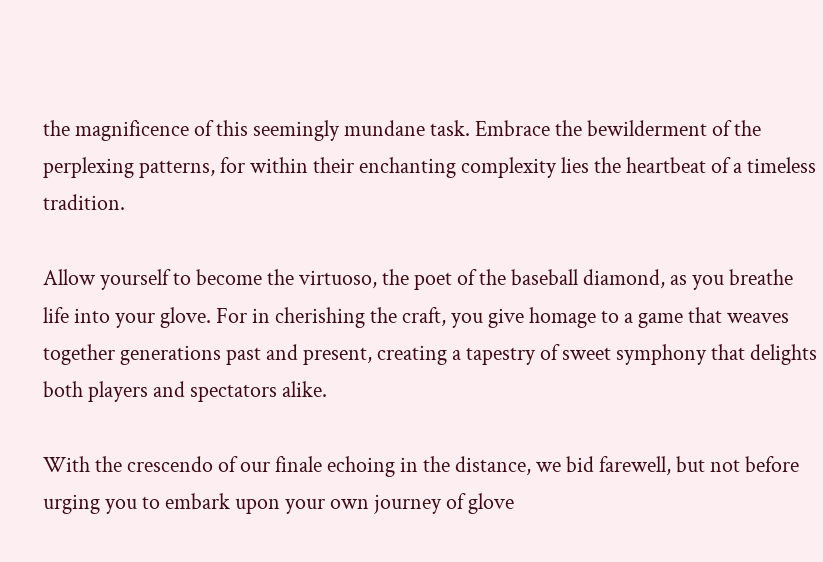the magnificence of this seemingly mundane task. Embrace the bewilderment of the perplexing patterns, for within their enchanting complexity lies the heartbeat of a timeless tradition.

Allow yourself to become the virtuoso, the poet of the baseball diamond, as you breathe life into your glove. For in cherishing the craft, you give homage to a game that weaves together generations past and present, creating a tapestry of sweet symphony that delights both players and spectators alike.

With the crescendo of our finale echoing in the distance, we bid farewell, but not before urging you to embark upon your own journey of glove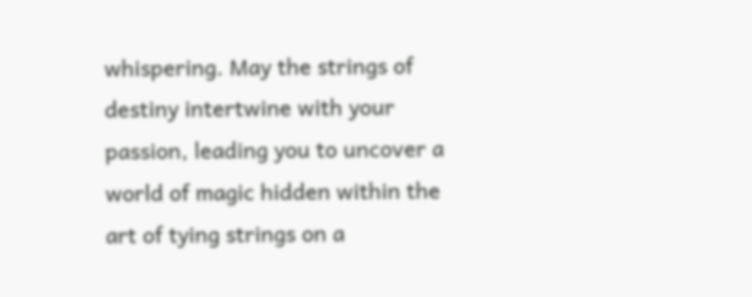whispering. May the strings of destiny intertwine with your passion, leading you to uncover a world of magic hidden within the art of tying strings on a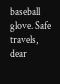baseball glove. Safe travels, dear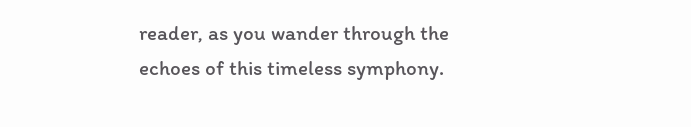reader, as you wander through the echoes of this timeless symphony.